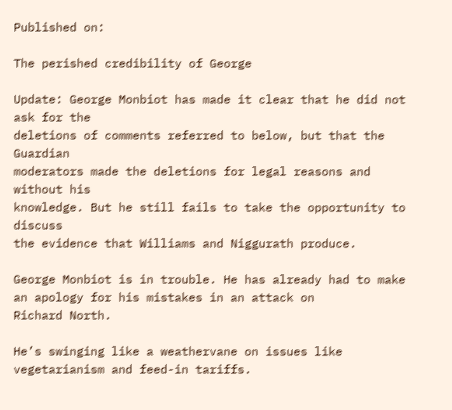Published on:

The perished credibility of George

Update: George Monbiot has made it clear that he did not ask for the
deletions of comments referred to below, but that the Guardian
moderators made the deletions for legal reasons and without his
knowledge. But he still fails to take the opportunity to discuss
the evidence that Williams and Niggurath produce.

George Monbiot is in trouble. He has already had to make
an apology for his mistakes in an attack on
Richard North.

He’s swinging like a weathervane on issues like vegetarianism and feed-in tariffs.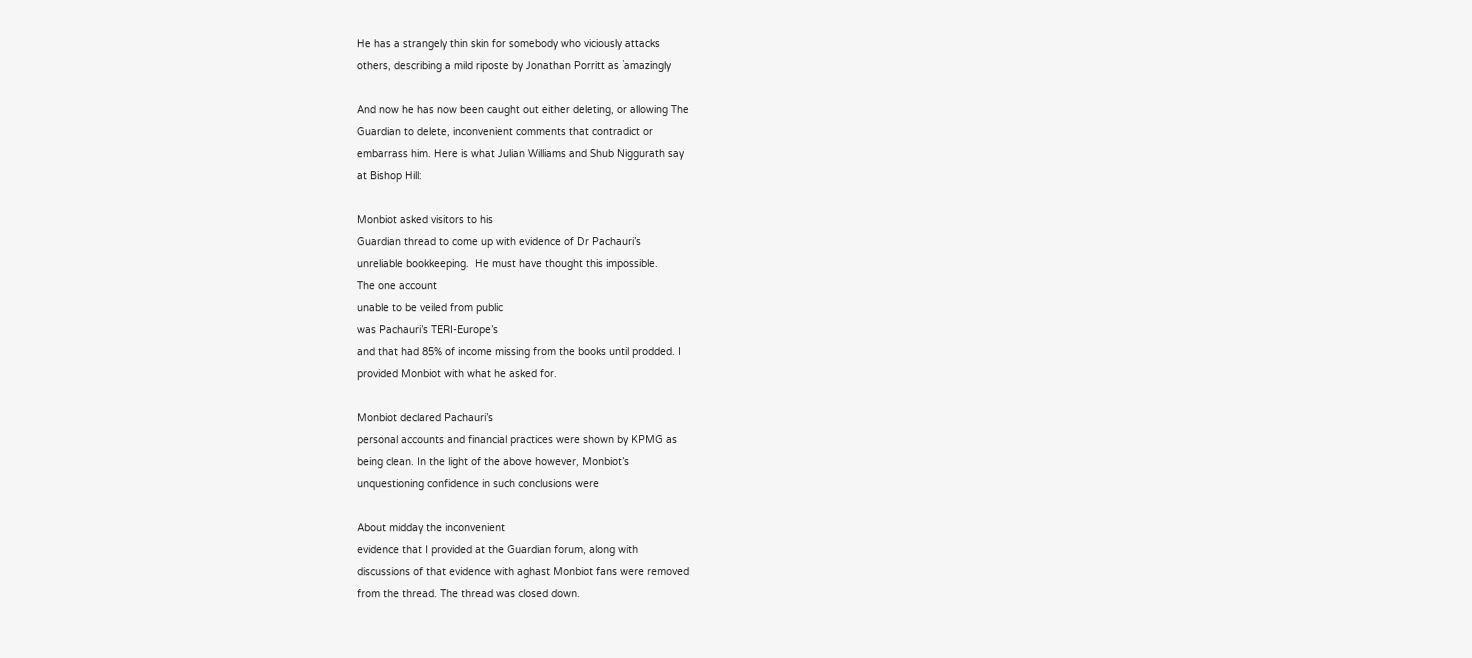He has a strangely thin skin for somebody who viciously attacks
others, describing a mild riposte by Jonathan Porritt as `amazingly

And now he has now been caught out either deleting, or allowing The
Guardian to delete, inconvenient comments that contradict or
embarrass him. Here is what Julian Williams and Shub Niggurath say
at Bishop Hill:

Monbiot asked visitors to his
Guardian thread to come up with evidence of Dr Pachauri’s
unreliable bookkeeping.  He must have thought this impossible.
The one account
unable to be veiled from public
was Pachauri’s TERI-Europe’s
and that had 85% of income missing from the books until prodded. I
provided Monbiot with what he asked for.

Monbiot declared Pachauri’s
personal accounts and financial practices were shown by KPMG as
being clean. In the light of the above however, Monbiot’s
unquestioning confidence in such conclusions were

About midday the inconvenient
evidence that I provided at the Guardian forum, along with
discussions of that evidence with aghast Monbiot fans were removed
from the thread. The thread was closed down.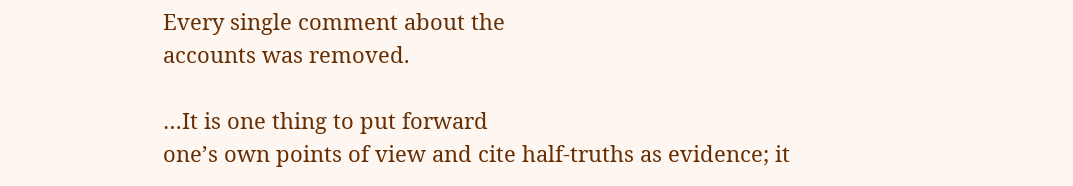Every single comment about the
accounts was removed.

…It is one thing to put forward
one’s own points of view and cite half-truths as evidence; it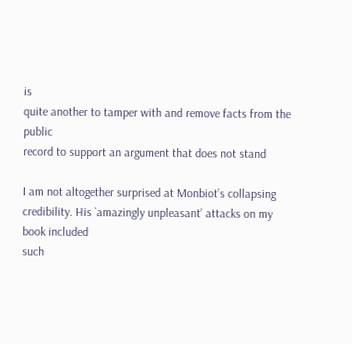is
quite another to tamper with and remove facts from the public
record to support an argument that does not stand

I am not altogether surprised at Monbiot’s collapsing
credibility. His `amazingly unpleasant’ attacks on my book included
such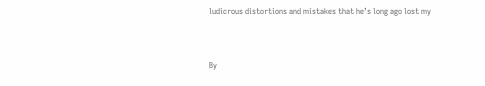ludicrous distortions and mistakes that he’s long ago lost my


By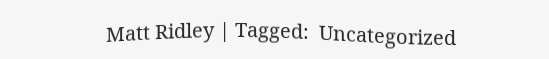Matt Ridley | Tagged:  Uncategorized